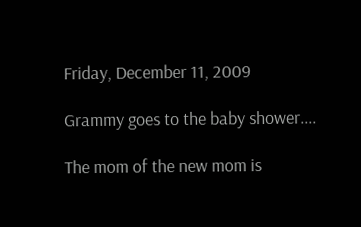Friday, December 11, 2009

Grammy goes to the baby shower....

The mom of the new mom is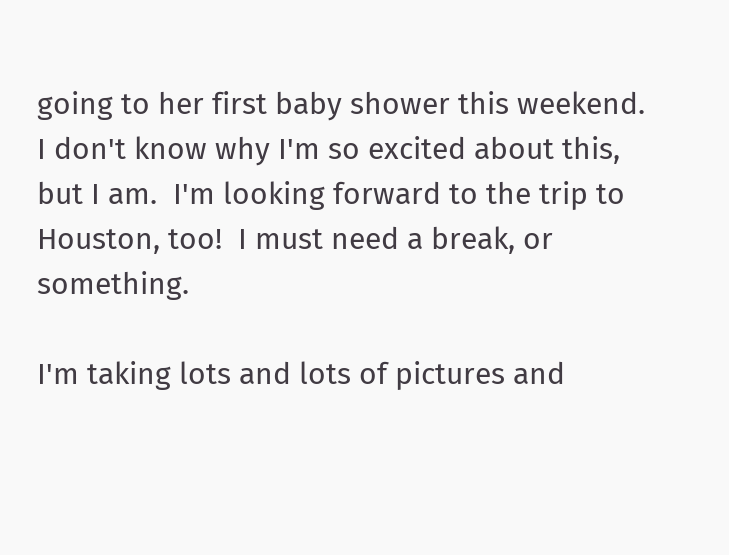going to her first baby shower this weekend.  I don't know why I'm so excited about this, but I am.  I'm looking forward to the trip to Houston, too!  I must need a break, or something.

I'm taking lots and lots of pictures and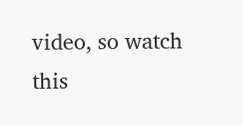video, so watch this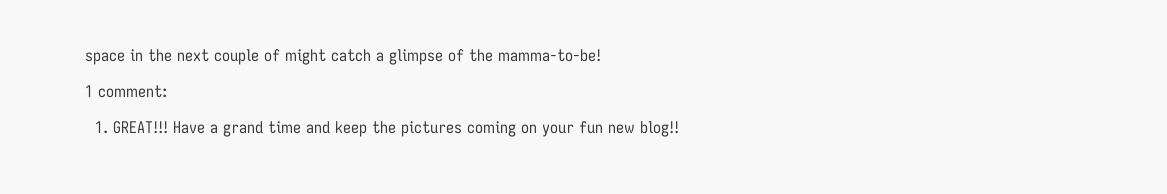space in the next couple of might catch a glimpse of the mamma-to-be!

1 comment:

  1. GREAT!!! Have a grand time and keep the pictures coming on your fun new blog!!